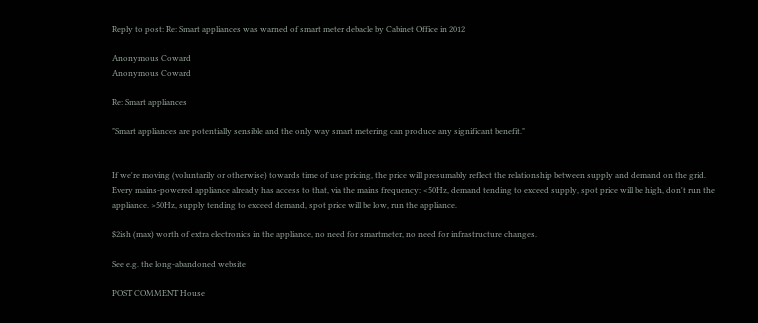Reply to post: Re: Smart appliances was warned of smart meter debacle by Cabinet Office in 2012

Anonymous Coward
Anonymous Coward

Re: Smart appliances

"Smart appliances are potentially sensible and the only way smart metering can produce any significant benefit."


If we're moving (voluntarily or otherwise) towards time of use pricing, the price will presumably reflect the relationship between supply and demand on the grid. Every mains-powered appliance already has access to that, via the mains frequency: <50Hz, demand tending to exceed supply, spot price will be high, don't run the appliance. >50Hz, supply tending to exceed demand, spot price will be low, run the appliance.

$2ish (max) worth of extra electronics in the appliance, no need for smartmeter, no need for infrastructure changes.

See e.g. the long-abandoned website

POST COMMENT House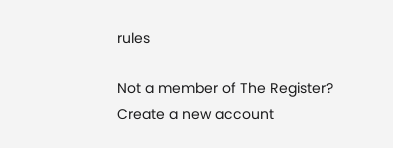rules

Not a member of The Register? Create a new account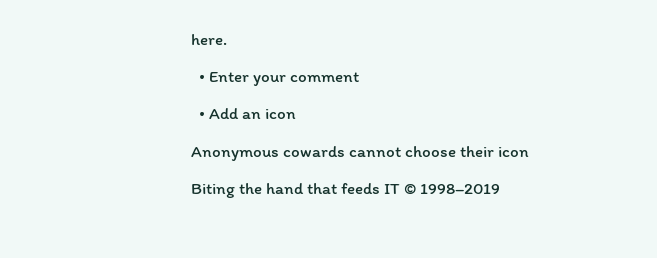here.

  • Enter your comment

  • Add an icon

Anonymous cowards cannot choose their icon

Biting the hand that feeds IT © 1998–2019